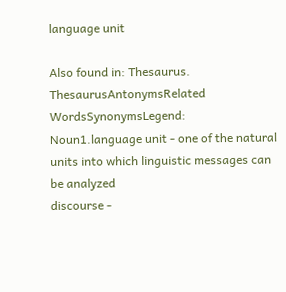language unit

Also found in: Thesaurus.
ThesaurusAntonymsRelated WordsSynonymsLegend:
Noun1.language unit - one of the natural units into which linguistic messages can be analyzed
discourse -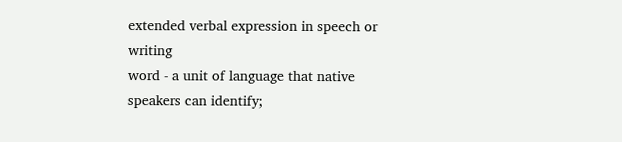extended verbal expression in speech or writing
word - a unit of language that native speakers can identify;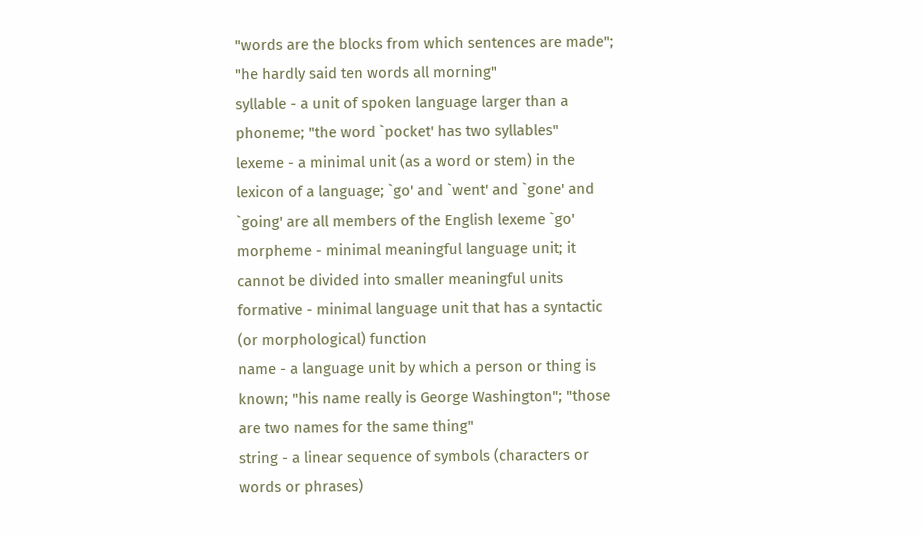"words are the blocks from which sentences are made"; "he hardly said ten words all morning"
syllable - a unit of spoken language larger than a phoneme; "the word `pocket' has two syllables"
lexeme - a minimal unit (as a word or stem) in the lexicon of a language; `go' and `went' and `gone' and `going' are all members of the English lexeme `go'
morpheme - minimal meaningful language unit; it cannot be divided into smaller meaningful units
formative - minimal language unit that has a syntactic (or morphological) function
name - a language unit by which a person or thing is known; "his name really is George Washington"; "those are two names for the same thing"
string - a linear sequence of symbols (characters or words or phrases)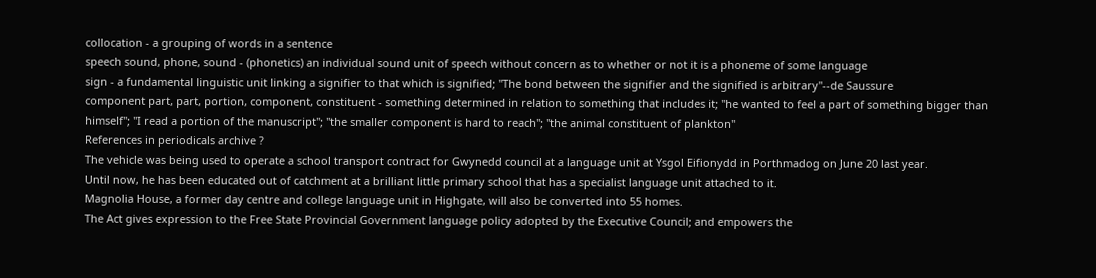collocation - a grouping of words in a sentence
speech sound, phone, sound - (phonetics) an individual sound unit of speech without concern as to whether or not it is a phoneme of some language
sign - a fundamental linguistic unit linking a signifier to that which is signified; "The bond between the signifier and the signified is arbitrary"--de Saussure
component part, part, portion, component, constituent - something determined in relation to something that includes it; "he wanted to feel a part of something bigger than himself"; "I read a portion of the manuscript"; "the smaller component is hard to reach"; "the animal constituent of plankton"
References in periodicals archive ?
The vehicle was being used to operate a school transport contract for Gwynedd council at a language unit at Ysgol Eifionydd in Porthmadog on June 20 last year.
Until now, he has been educated out of catchment at a brilliant little primary school that has a specialist language unit attached to it.
Magnolia House, a former day centre and college language unit in Highgate, will also be converted into 55 homes.
The Act gives expression to the Free State Provincial Government language policy adopted by the Executive Council; and empowers the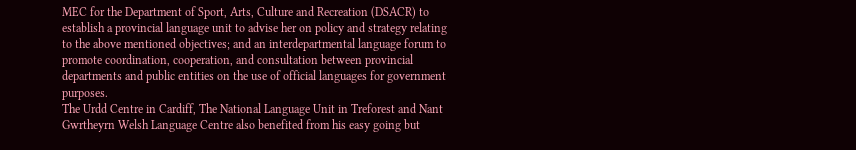MEC for the Department of Sport, Arts, Culture and Recreation (DSACR) to establish a provincial language unit to advise her on policy and strategy relating to the above mentioned objectives; and an interdepartmental language forum to promote coordination, cooperation, and consultation between provincial departments and public entities on the use of official languages for government purposes.
The Urdd Centre in Cardiff, The National Language Unit in Treforest and Nant Gwrtheyrn Welsh Language Centre also benefited from his easy going but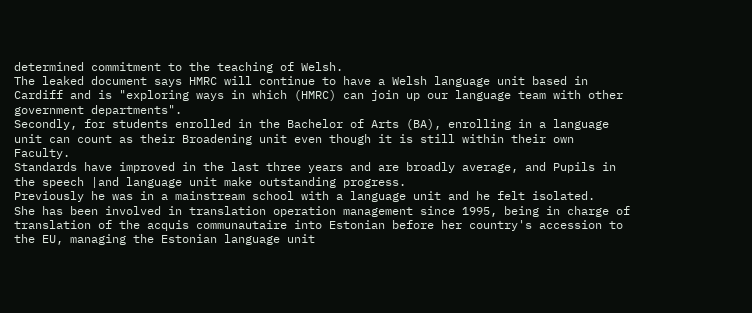determined commitment to the teaching of Welsh.
The leaked document says HMRC will continue to have a Welsh language unit based in Cardiff and is "exploring ways in which (HMRC) can join up our language team with other government departments".
Secondly, for students enrolled in the Bachelor of Arts (BA), enrolling in a language unit can count as their Broadening unit even though it is still within their own Faculty.
Standards have improved in the last three years and are broadly average, and Pupils in the speech |and language unit make outstanding progress.
Previously he was in a mainstream school with a language unit and he felt isolated.
She has been involved in translation operation management since 1995, being in charge of translation of the acquis communautaire into Estonian before her country's accession to the EU, managing the Estonian language unit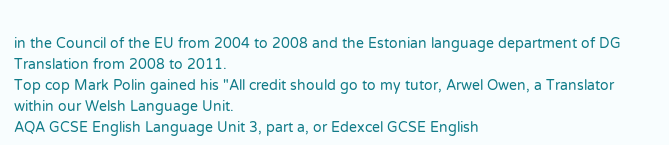in the Council of the EU from 2004 to 2008 and the Estonian language department of DG Translation from 2008 to 2011.
Top cop Mark Polin gained his "All credit should go to my tutor, Arwel Owen, a Translator within our Welsh Language Unit.
AQA GCSE English Language Unit 3, part a, or Edexcel GCSE English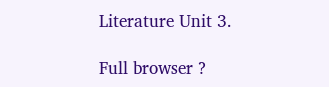Literature Unit 3.

Full browser ?